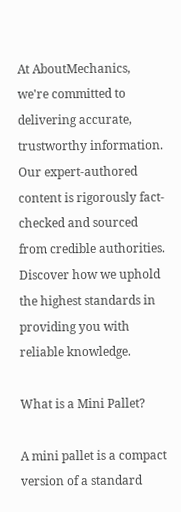At AboutMechanics, we're committed to delivering accurate, trustworthy information. Our expert-authored content is rigorously fact-checked and sourced from credible authorities. Discover how we uphold the highest standards in providing you with reliable knowledge.

What is a Mini Pallet?

A mini pallet is a compact version of a standard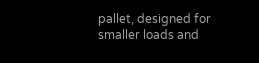pallet, designed for smaller loads and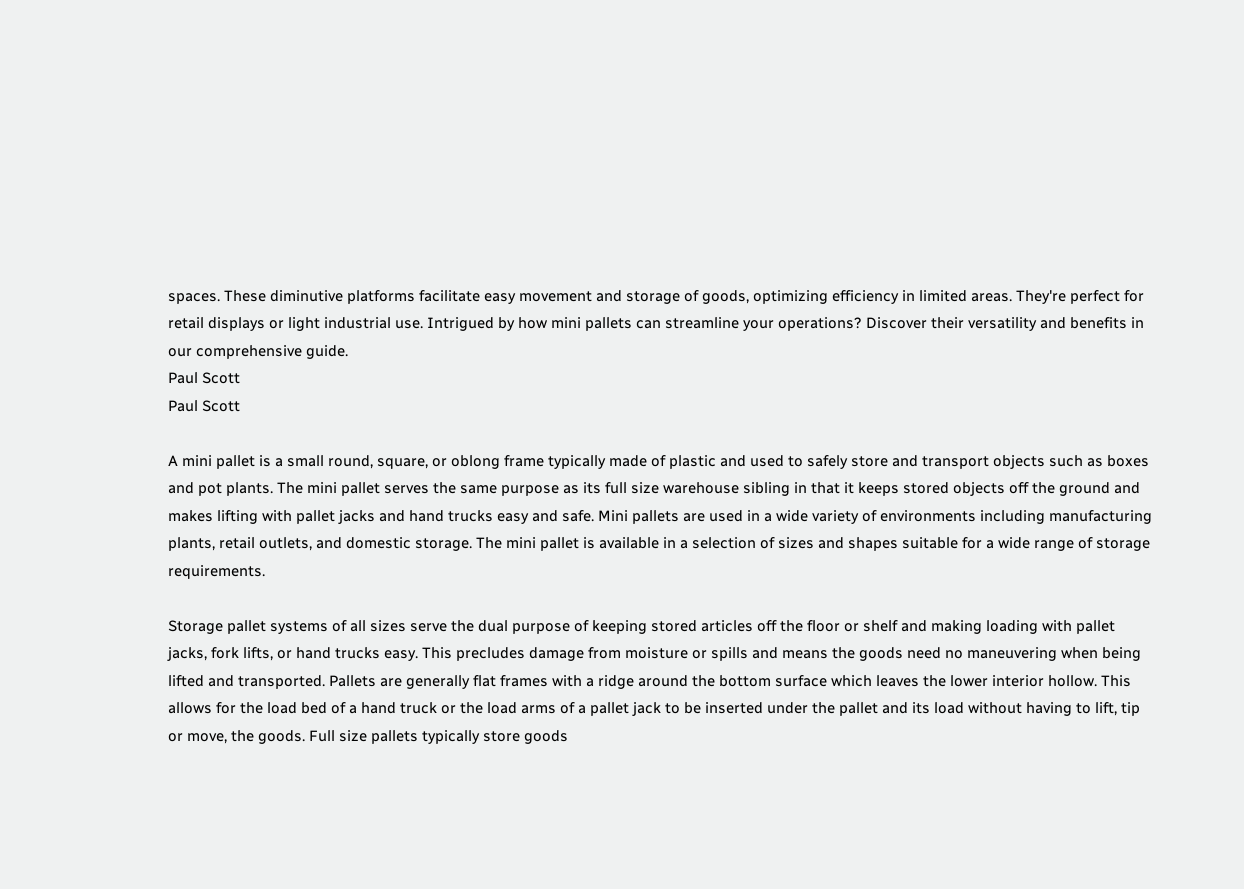spaces. These diminutive platforms facilitate easy movement and storage of goods, optimizing efficiency in limited areas. They're perfect for retail displays or light industrial use. Intrigued by how mini pallets can streamline your operations? Discover their versatility and benefits in our comprehensive guide.
Paul Scott
Paul Scott

A mini pallet is a small round, square, or oblong frame typically made of plastic and used to safely store and transport objects such as boxes and pot plants. The mini pallet serves the same purpose as its full size warehouse sibling in that it keeps stored objects off the ground and makes lifting with pallet jacks and hand trucks easy and safe. Mini pallets are used in a wide variety of environments including manufacturing plants, retail outlets, and domestic storage. The mini pallet is available in a selection of sizes and shapes suitable for a wide range of storage requirements.

Storage pallet systems of all sizes serve the dual purpose of keeping stored articles off the floor or shelf and making loading with pallet jacks, fork lifts, or hand trucks easy. This precludes damage from moisture or spills and means the goods need no maneuvering when being lifted and transported. Pallets are generally flat frames with a ridge around the bottom surface which leaves the lower interior hollow. This allows for the load bed of a hand truck or the load arms of a pallet jack to be inserted under the pallet and its load without having to lift, tip or move, the goods. Full size pallets typically store goods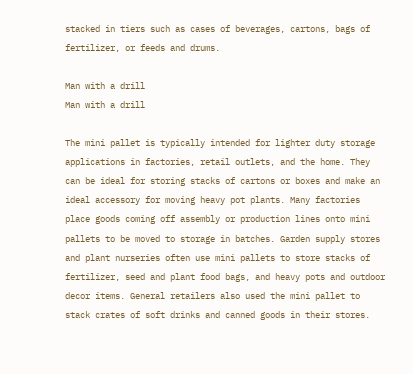stacked in tiers such as cases of beverages, cartons, bags of fertilizer, or feeds and drums.

Man with a drill
Man with a drill

The mini pallet is typically intended for lighter duty storage applications in factories, retail outlets, and the home. They can be ideal for storing stacks of cartons or boxes and make an ideal accessory for moving heavy pot plants. Many factories place goods coming off assembly or production lines onto mini pallets to be moved to storage in batches. Garden supply stores and plant nurseries often use mini pallets to store stacks of fertilizer, seed and plant food bags, and heavy pots and outdoor decor items. General retailers also used the mini pallet to stack crates of soft drinks and canned goods in their stores.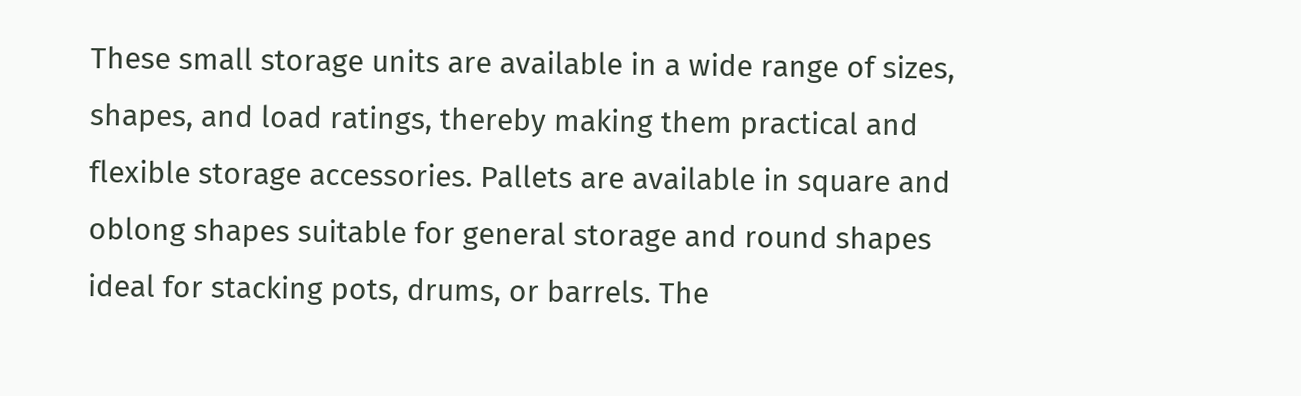These small storage units are available in a wide range of sizes, shapes, and load ratings, thereby making them practical and flexible storage accessories. Pallets are available in square and oblong shapes suitable for general storage and round shapes ideal for stacking pots, drums, or barrels. The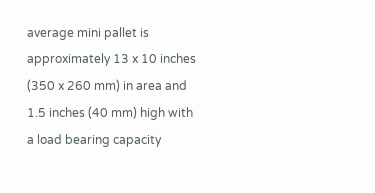average mini pallet is approximately 13 x 10 inches (350 x 260 mm) in area and 1.5 inches (40 mm) high with a load bearing capacity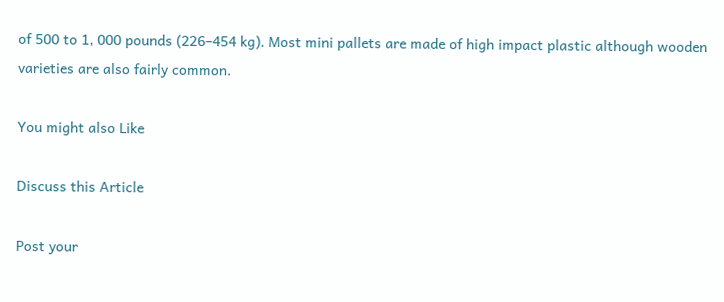of 500 to 1, 000 pounds (226–454 kg). Most mini pallets are made of high impact plastic although wooden varieties are also fairly common.

You might also Like

Discuss this Article

Post your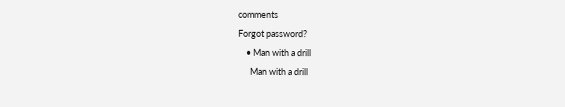comments
Forgot password?
    • Man with a drill
      Man with a drill